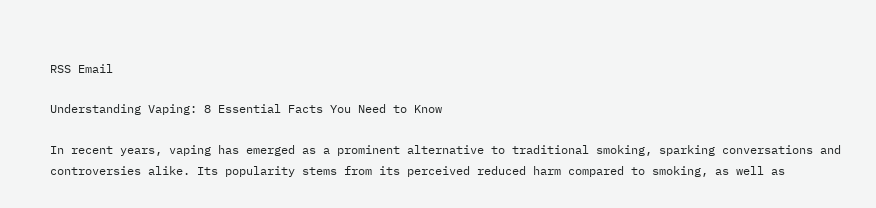RSS Email

Understanding Vaping: 8 Essential Facts You Need to Know

In recent years, vaping has emerged as a prominent alternative to traditional smoking, sparking conversations and controversies alike. Its popularity stems from its perceived reduced harm compared to smoking, as well as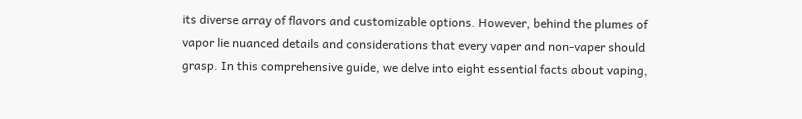its diverse array of flavors and customizable options. However, behind the plumes of vapor lie nuanced details and considerations that every vaper and non-vaper should grasp. In this comprehensive guide, we delve into eight essential facts about vaping,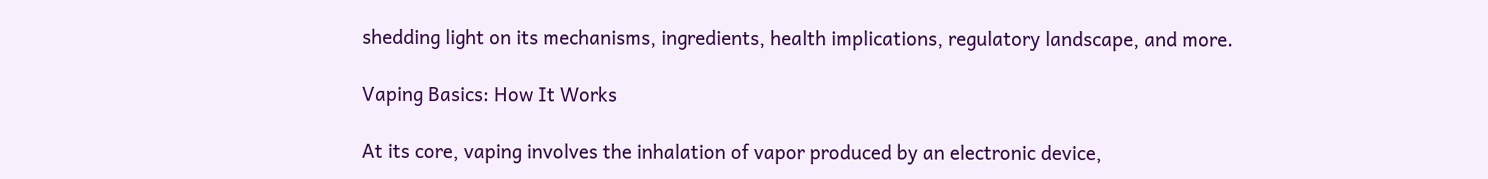shedding light on its mechanisms, ingredients, health implications, regulatory landscape, and more.

Vaping Basics: How It Works

At its core, vaping involves the inhalation of vapor produced by an electronic device,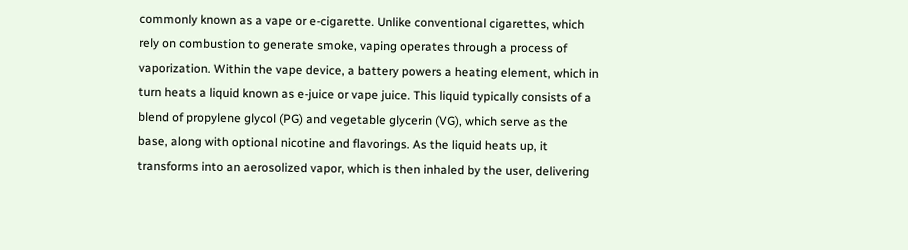commonly known as a vape or e-cigarette. Unlike conventional cigarettes, which rely on combustion to generate smoke, vaping operates through a process of vaporization. Within the vape device, a battery powers a heating element, which in turn heats a liquid known as e-juice or vape juice. This liquid typically consists of a blend of propylene glycol (PG) and vegetable glycerin (VG), which serve as the base, along with optional nicotine and flavorings. As the liquid heats up, it transforms into an aerosolized vapor, which is then inhaled by the user, delivering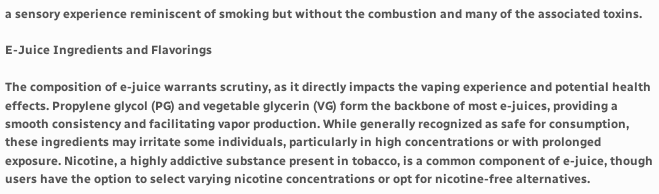a sensory experience reminiscent of smoking but without the combustion and many of the associated toxins.

E-Juice Ingredients and Flavorings

The composition of e-juice warrants scrutiny, as it directly impacts the vaping experience and potential health effects. Propylene glycol (PG) and vegetable glycerin (VG) form the backbone of most e-juices, providing a smooth consistency and facilitating vapor production. While generally recognized as safe for consumption, these ingredients may irritate some individuals, particularly in high concentrations or with prolonged exposure. Nicotine, a highly addictive substance present in tobacco, is a common component of e-juice, though users have the option to select varying nicotine concentrations or opt for nicotine-free alternatives.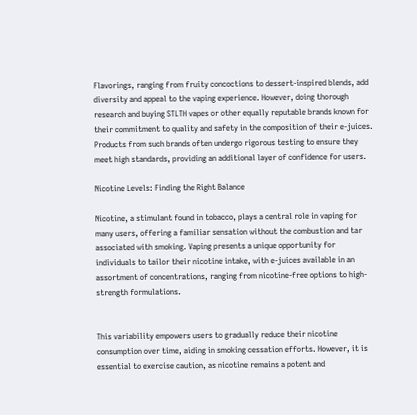Flavorings, ranging from fruity concoctions to dessert-inspired blends, add diversity and appeal to the vaping experience. However, doing thorough research and buying STLTH vapes or other equally reputable brands known for their commitment to quality and safety in the composition of their e-juices. Products from such brands often undergo rigorous testing to ensure they meet high standards, providing an additional layer of confidence for users.

Nicotine Levels: Finding the Right Balance

Nicotine, a stimulant found in tobacco, plays a central role in vaping for many users, offering a familiar sensation without the combustion and tar associated with smoking. Vaping presents a unique opportunity for individuals to tailor their nicotine intake, with e-juices available in an assortment of concentrations, ranging from nicotine-free options to high-strength formulations.


This variability empowers users to gradually reduce their nicotine consumption over time, aiding in smoking cessation efforts. However, it is essential to exercise caution, as nicotine remains a potent and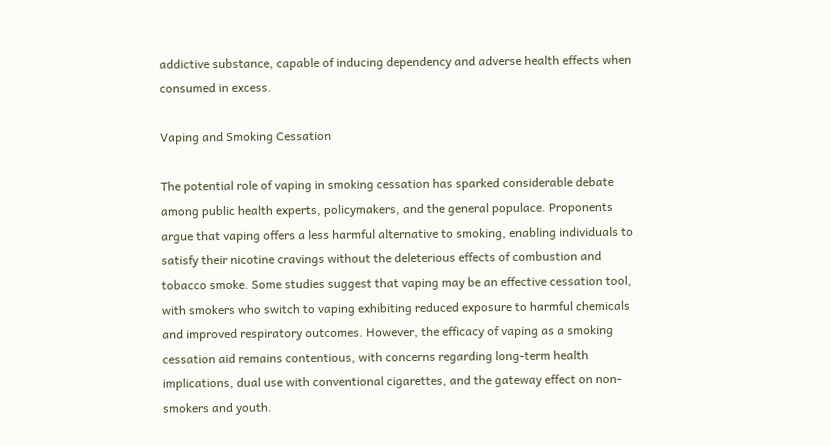addictive substance, capable of inducing dependency and adverse health effects when consumed in excess.

Vaping and Smoking Cessation

The potential role of vaping in smoking cessation has sparked considerable debate among public health experts, policymakers, and the general populace. Proponents argue that vaping offers a less harmful alternative to smoking, enabling individuals to satisfy their nicotine cravings without the deleterious effects of combustion and tobacco smoke. Some studies suggest that vaping may be an effective cessation tool, with smokers who switch to vaping exhibiting reduced exposure to harmful chemicals and improved respiratory outcomes. However, the efficacy of vaping as a smoking cessation aid remains contentious, with concerns regarding long-term health implications, dual use with conventional cigarettes, and the gateway effect on non-smokers and youth.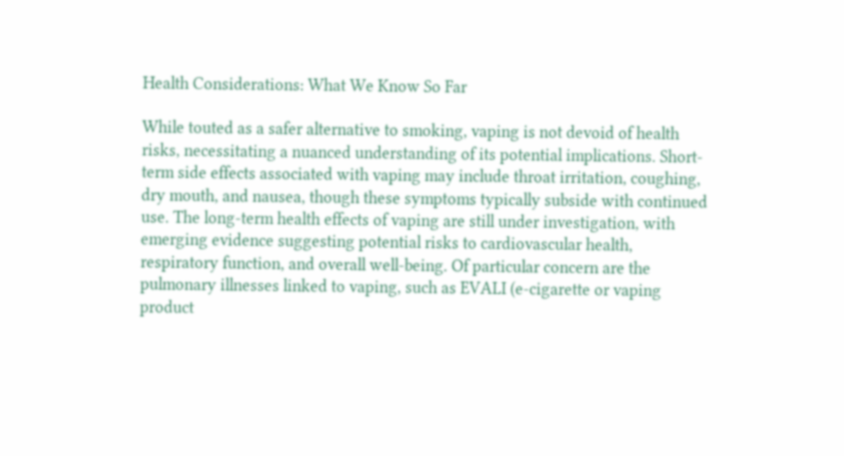Health Considerations: What We Know So Far

While touted as a safer alternative to smoking, vaping is not devoid of health risks, necessitating a nuanced understanding of its potential implications. Short-term side effects associated with vaping may include throat irritation, coughing, dry mouth, and nausea, though these symptoms typically subside with continued use. The long-term health effects of vaping are still under investigation, with emerging evidence suggesting potential risks to cardiovascular health, respiratory function, and overall well-being. Of particular concern are the pulmonary illnesses linked to vaping, such as EVALI (e-cigarette or vaping product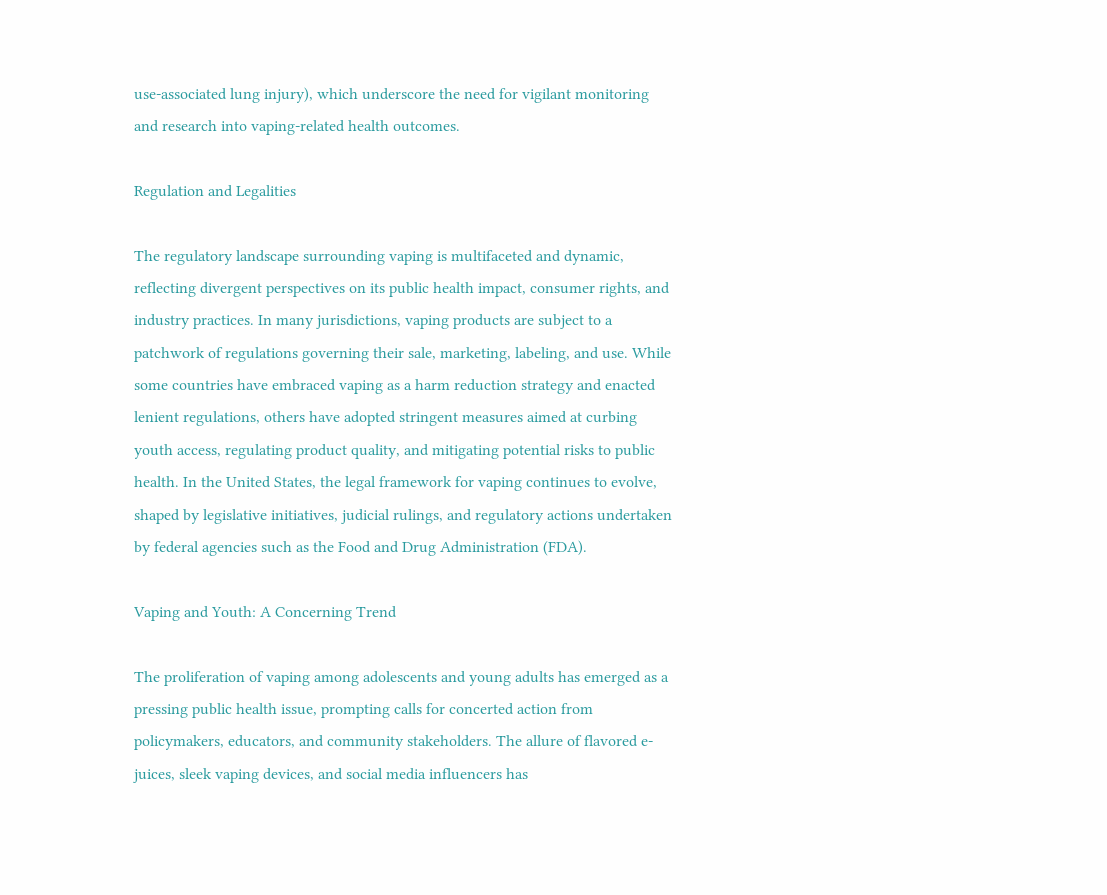use-associated lung injury), which underscore the need for vigilant monitoring and research into vaping-related health outcomes.

Regulation and Legalities

The regulatory landscape surrounding vaping is multifaceted and dynamic, reflecting divergent perspectives on its public health impact, consumer rights, and industry practices. In many jurisdictions, vaping products are subject to a patchwork of regulations governing their sale, marketing, labeling, and use. While some countries have embraced vaping as a harm reduction strategy and enacted lenient regulations, others have adopted stringent measures aimed at curbing youth access, regulating product quality, and mitigating potential risks to public health. In the United States, the legal framework for vaping continues to evolve, shaped by legislative initiatives, judicial rulings, and regulatory actions undertaken by federal agencies such as the Food and Drug Administration (FDA).

Vaping and Youth: A Concerning Trend

The proliferation of vaping among adolescents and young adults has emerged as a pressing public health issue, prompting calls for concerted action from policymakers, educators, and community stakeholders. The allure of flavored e-juices, sleek vaping devices, and social media influencers has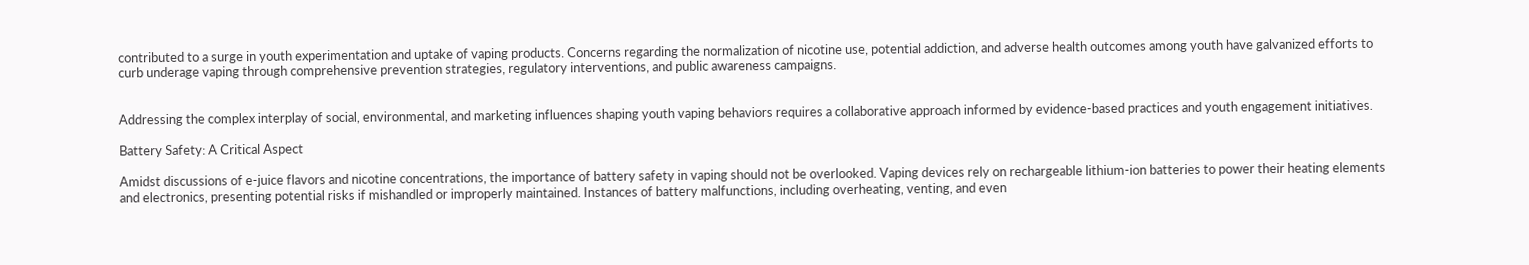contributed to a surge in youth experimentation and uptake of vaping products. Concerns regarding the normalization of nicotine use, potential addiction, and adverse health outcomes among youth have galvanized efforts to curb underage vaping through comprehensive prevention strategies, regulatory interventions, and public awareness campaigns.


Addressing the complex interplay of social, environmental, and marketing influences shaping youth vaping behaviors requires a collaborative approach informed by evidence-based practices and youth engagement initiatives.

Battery Safety: A Critical Aspect

Amidst discussions of e-juice flavors and nicotine concentrations, the importance of battery safety in vaping should not be overlooked. Vaping devices rely on rechargeable lithium-ion batteries to power their heating elements and electronics, presenting potential risks if mishandled or improperly maintained. Instances of battery malfunctions, including overheating, venting, and even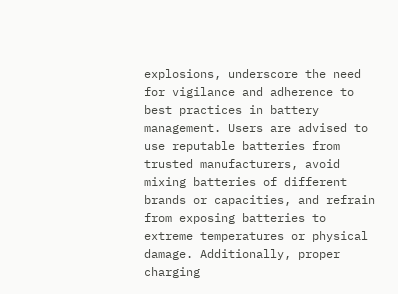explosions, underscore the need for vigilance and adherence to best practices in battery management. Users are advised to use reputable batteries from trusted manufacturers, avoid mixing batteries of different brands or capacities, and refrain from exposing batteries to extreme temperatures or physical damage. Additionally, proper charging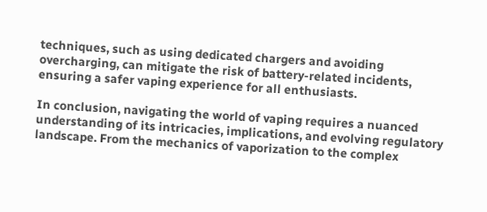techniques, such as using dedicated chargers and avoiding overcharging, can mitigate the risk of battery-related incidents, ensuring a safer vaping experience for all enthusiasts.

In conclusion, navigating the world of vaping requires a nuanced understanding of its intricacies, implications, and evolving regulatory landscape. From the mechanics of vaporization to the complex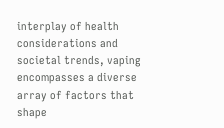interplay of health considerations and societal trends, vaping encompasses a diverse array of factors that shape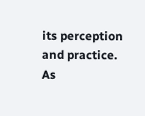its perception and practice. As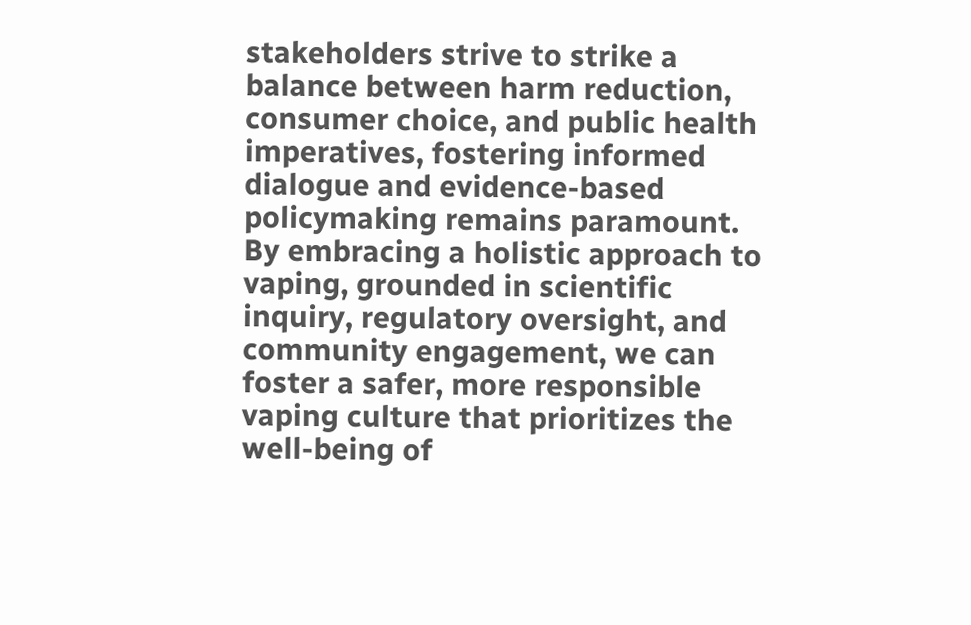stakeholders strive to strike a balance between harm reduction, consumer choice, and public health imperatives, fostering informed dialogue and evidence-based policymaking remains paramount. By embracing a holistic approach to vaping, grounded in scientific inquiry, regulatory oversight, and community engagement, we can foster a safer, more responsible vaping culture that prioritizes the well-being of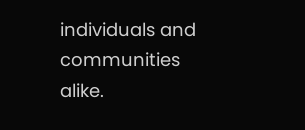individuals and communities alike.